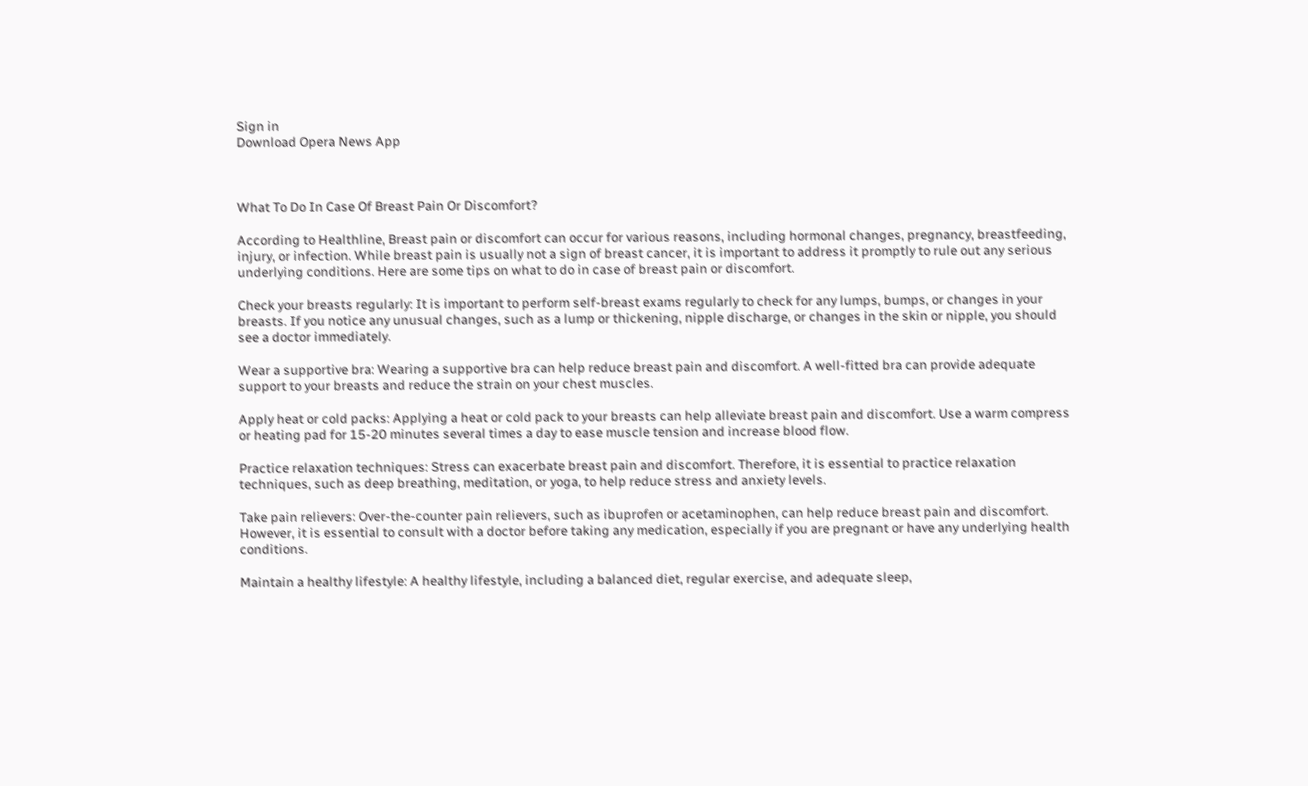Sign in
Download Opera News App



What To Do In Case Of Breast Pain Or Discomfort?

According to Healthline, Breast pain or discomfort can occur for various reasons, including hormonal changes, pregnancy, breastfeeding, injury, or infection. While breast pain is usually not a sign of breast cancer, it is important to address it promptly to rule out any serious underlying conditions. Here are some tips on what to do in case of breast pain or discomfort.

Check your breasts regularly: It is important to perform self-breast exams regularly to check for any lumps, bumps, or changes in your breasts. If you notice any unusual changes, such as a lump or thickening, nipple discharge, or changes in the skin or nipple, you should see a doctor immediately.

Wear a supportive bra: Wearing a supportive bra can help reduce breast pain and discomfort. A well-fitted bra can provide adequate support to your breasts and reduce the strain on your chest muscles.

Apply heat or cold packs: Applying a heat or cold pack to your breasts can help alleviate breast pain and discomfort. Use a warm compress or heating pad for 15-20 minutes several times a day to ease muscle tension and increase blood flow.

Practice relaxation techniques: Stress can exacerbate breast pain and discomfort. Therefore, it is essential to practice relaxation techniques, such as deep breathing, meditation, or yoga, to help reduce stress and anxiety levels.

Take pain relievers: Over-the-counter pain relievers, such as ibuprofen or acetaminophen, can help reduce breast pain and discomfort. However, it is essential to consult with a doctor before taking any medication, especially if you are pregnant or have any underlying health conditions.

Maintain a healthy lifestyle: A healthy lifestyle, including a balanced diet, regular exercise, and adequate sleep,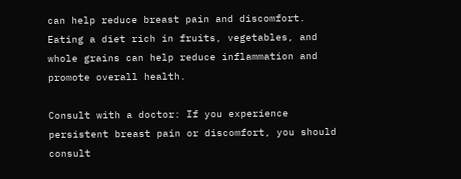can help reduce breast pain and discomfort. Eating a diet rich in fruits, vegetables, and whole grains can help reduce inflammation and promote overall health.

Consult with a doctor: If you experience persistent breast pain or discomfort, you should consult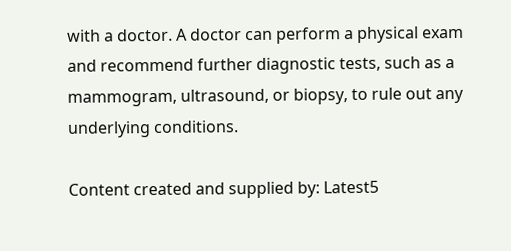with a doctor. A doctor can perform a physical exam and recommend further diagnostic tests, such as a mammogram, ultrasound, or biopsy, to rule out any underlying conditions.

Content created and supplied by: Latest5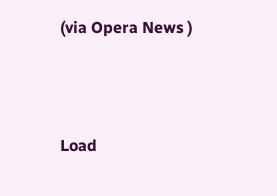(via Opera News )



Load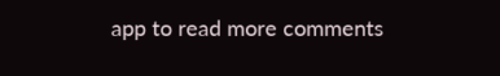app to read more comments